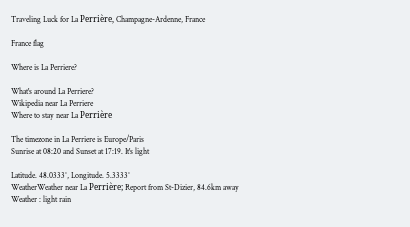Traveling Luck for La Perrière, Champagne-Ardenne, France

France flag

Where is La Perriere?

What's around La Perriere?
Wikipedia near La Perriere
Where to stay near La Perrière

The timezone in La Perriere is Europe/Paris
Sunrise at 08:20 and Sunset at 17:19. It's light

Latitude. 48.0333°, Longitude. 5.3333°
WeatherWeather near La Perrière; Report from St-Dizier, 84.6km away
Weather : light rain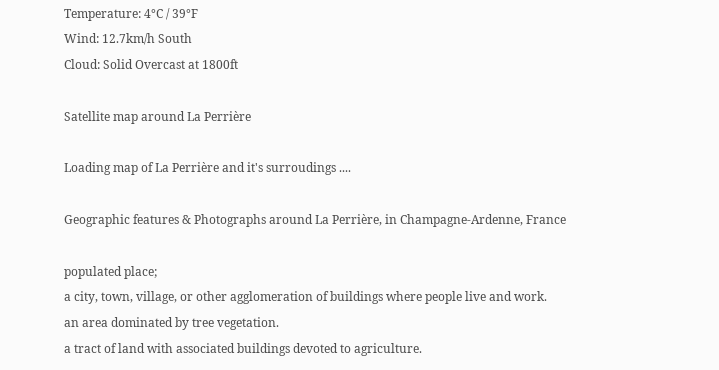Temperature: 4°C / 39°F
Wind: 12.7km/h South
Cloud: Solid Overcast at 1800ft

Satellite map around La Perrière

Loading map of La Perrière and it's surroudings ....

Geographic features & Photographs around La Perrière, in Champagne-Ardenne, France

populated place;
a city, town, village, or other agglomeration of buildings where people live and work.
an area dominated by tree vegetation.
a tract of land with associated buildings devoted to agriculture.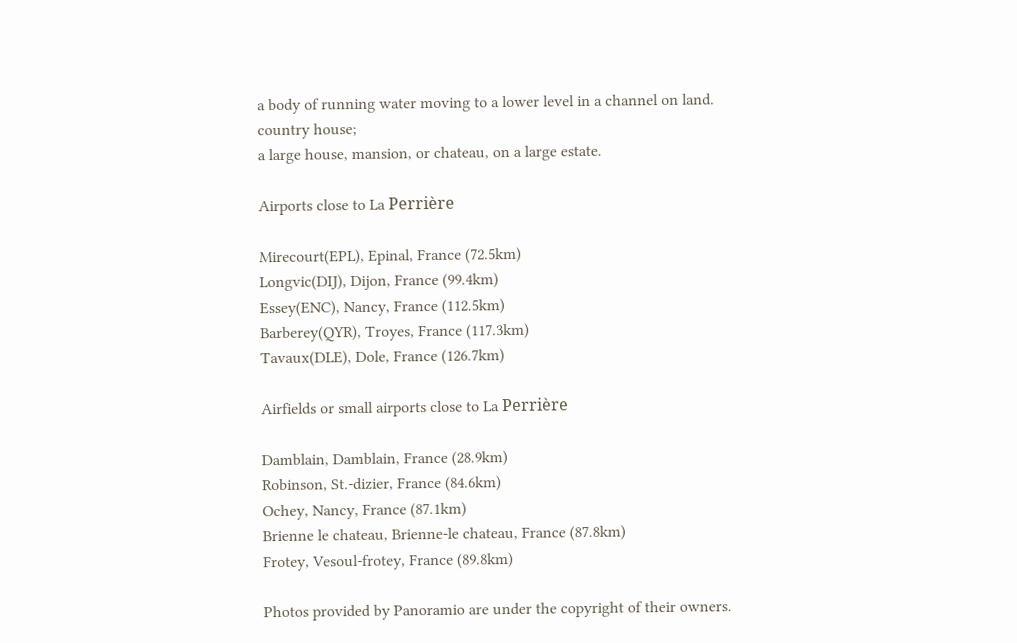a body of running water moving to a lower level in a channel on land.
country house;
a large house, mansion, or chateau, on a large estate.

Airports close to La Perrière

Mirecourt(EPL), Epinal, France (72.5km)
Longvic(DIJ), Dijon, France (99.4km)
Essey(ENC), Nancy, France (112.5km)
Barberey(QYR), Troyes, France (117.3km)
Tavaux(DLE), Dole, France (126.7km)

Airfields or small airports close to La Perrière

Damblain, Damblain, France (28.9km)
Robinson, St.-dizier, France (84.6km)
Ochey, Nancy, France (87.1km)
Brienne le chateau, Brienne-le chateau, France (87.8km)
Frotey, Vesoul-frotey, France (89.8km)

Photos provided by Panoramio are under the copyright of their owners.